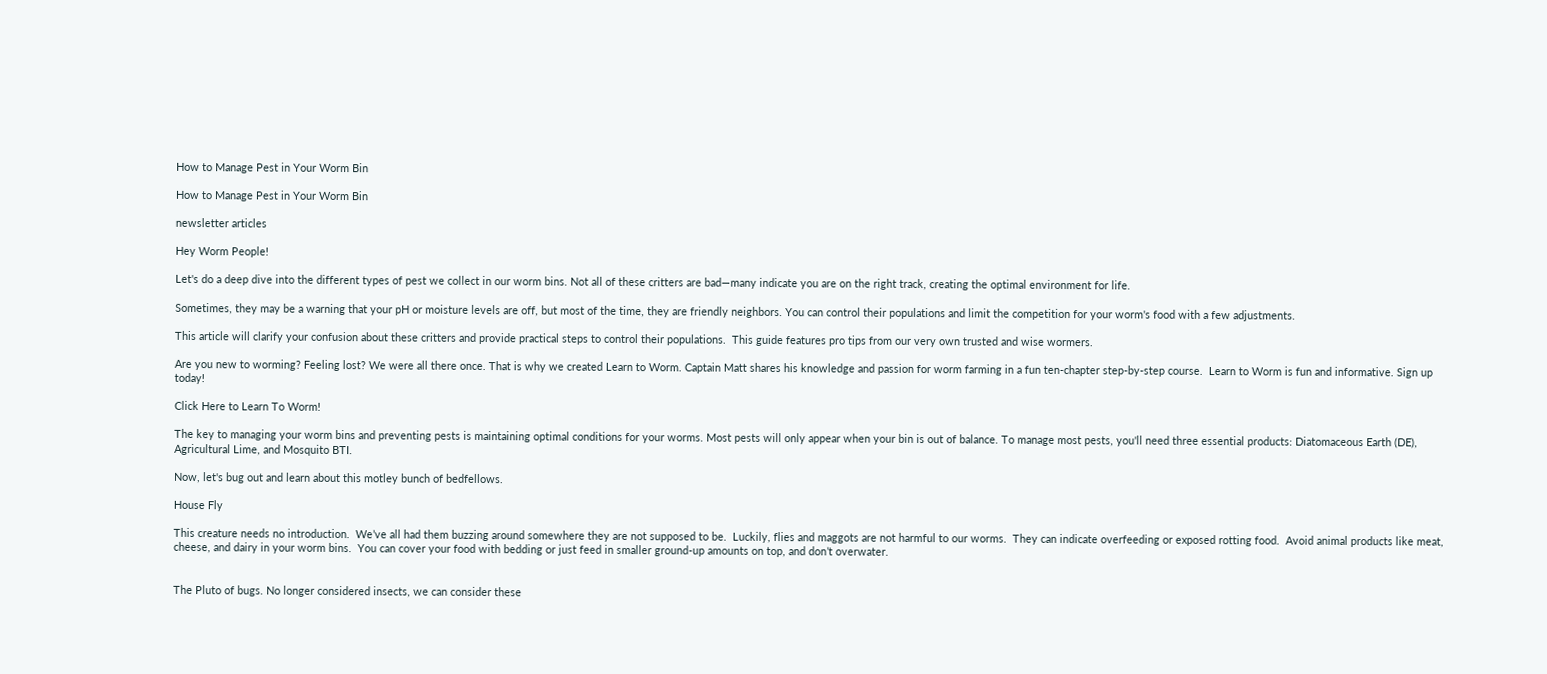How to Manage Pest in Your Worm Bin

How to Manage Pest in Your Worm Bin

newsletter articles

Hey Worm People!

Let's do a deep dive into the different types of pest we collect in our worm bins. Not all of these critters are bad—many indicate you are on the right track, creating the optimal environment for life.

Sometimes, they may be a warning that your pH or moisture levels are off, but most of the time, they are friendly neighbors. You can control their populations and limit the competition for your worm's food with a few adjustments.

This article will clarify your confusion about these critters and provide practical steps to control their populations.  This guide features pro tips from our very own trusted and wise wormers.

Are you new to worming? Feeling lost? We were all there once. That is why we created Learn to Worm. Captain Matt shares his knowledge and passion for worm farming in a fun ten-chapter step-by-step course.  Learn to Worm is fun and informative. Sign up today!

Click Here to Learn To Worm!

The key to managing your worm bins and preventing pests is maintaining optimal conditions for your worms. Most pests will only appear when your bin is out of balance. To manage most pests, you'll need three essential products: Diatomaceous Earth (DE), Agricultural Lime, and Mosquito BTI.

Now, let's bug out and learn about this motley bunch of bedfellows.

House Fly

This creature needs no introduction.  We’ve all had them buzzing around somewhere they are not supposed to be.  Luckily, flies and maggots are not harmful to our worms.  They can indicate overfeeding or exposed rotting food.  Avoid animal products like meat, cheese, and dairy in your worm bins.  You can cover your food with bedding or just feed in smaller ground-up amounts on top, and don’t overwater.


The Pluto of bugs. No longer considered insects, we can consider these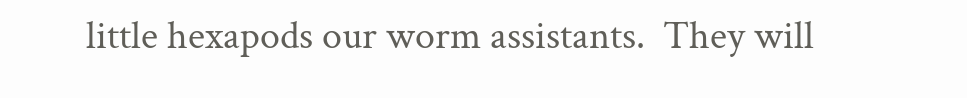little hexapods our worm assistants.  They will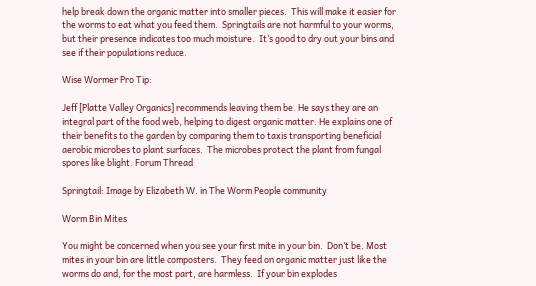help break down the organic matter into smaller pieces.  This will make it easier for the worms to eat what you feed them.  Springtails are not harmful to your worms, but their presence indicates too much moisture.  It’s good to dry out your bins and see if their populations reduce.

Wise Wormer Pro Tip:

Jeff [Platte Valley Organics] recommends leaving them be. He says they are an integral part of the food web, helping to digest organic matter. He explains one of their benefits to the garden by comparing them to taxis transporting beneficial aerobic microbes to plant surfaces.  The microbes protect the plant from fungal spores like blight. Forum Thread

Springtail: Image by Elizabeth W. in The Worm People community

Worm Bin Mites

You might be concerned when you see your first mite in your bin.  Don’t be. Most mites in your bin are little composters.  They feed on organic matter just like the worms do and, for the most part, are harmless.  If your bin explodes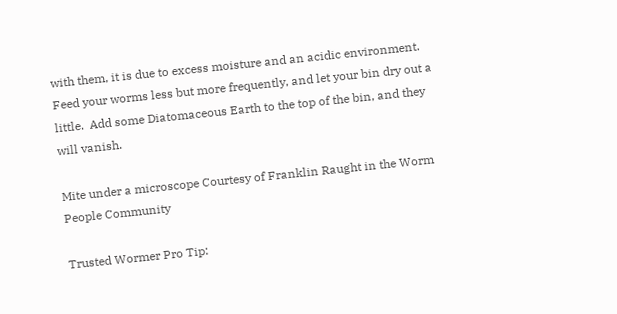with them, it is due to excess moisture and an acidic environment.  Feed your worms less but more frequently, and let your bin dry out a little.  Add some Diatomaceous Earth to the top of the bin, and they will vanish.

Mite under a microscope Courtesy of Franklin Raught in the Worm People Community

Trusted Wormer Pro Tip: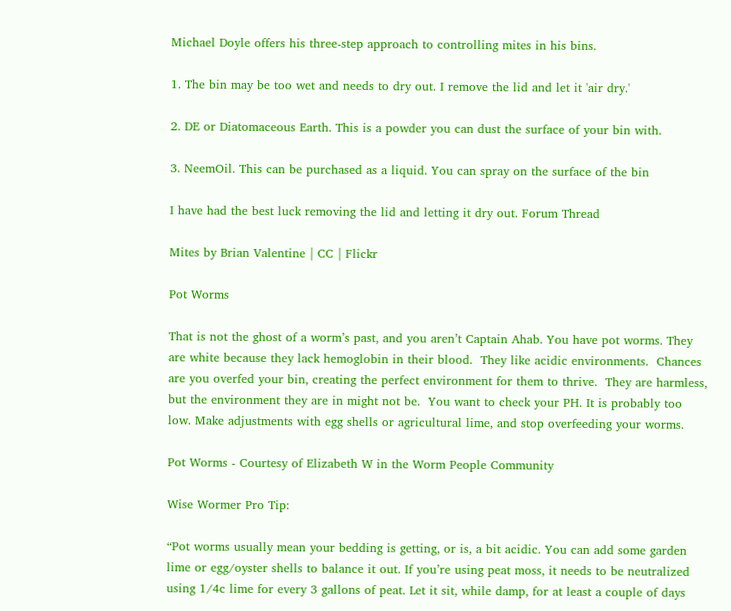Michael Doyle offers his three-step approach to controlling mites in his bins.

1. The bin may be too wet and needs to dry out. I remove the lid and let it 'air dry.'

2. DE or Diatomaceous Earth. This is a powder you can dust the surface of your bin with.

3. NeemOil. This can be purchased as a liquid. You can spray on the surface of the bin

I have had the best luck removing the lid and letting it dry out. Forum Thread

Mites by Brian Valentine | CC | Flickr

Pot Worms

That is not the ghost of a worm’s past, and you aren’t Captain Ahab. You have pot worms. They are white because they lack hemoglobin in their blood.  They like acidic environments.  Chances are you overfed your bin, creating the perfect environment for them to thrive.  They are harmless, but the environment they are in might not be.  You want to check your PH. It is probably too low. Make adjustments with egg shells or agricultural lime, and stop overfeeding your worms.

Pot Worms - Courtesy of Elizabeth W in the Worm People Community

Wise Wormer Pro Tip:

“Pot worms usually mean your bedding is getting, or is, a bit acidic. You can add some garden lime or egg/oyster shells to balance it out. If you’re using peat moss, it needs to be neutralized using 1/4c lime for every 3 gallons of peat. Let it sit, while damp, for at least a couple of days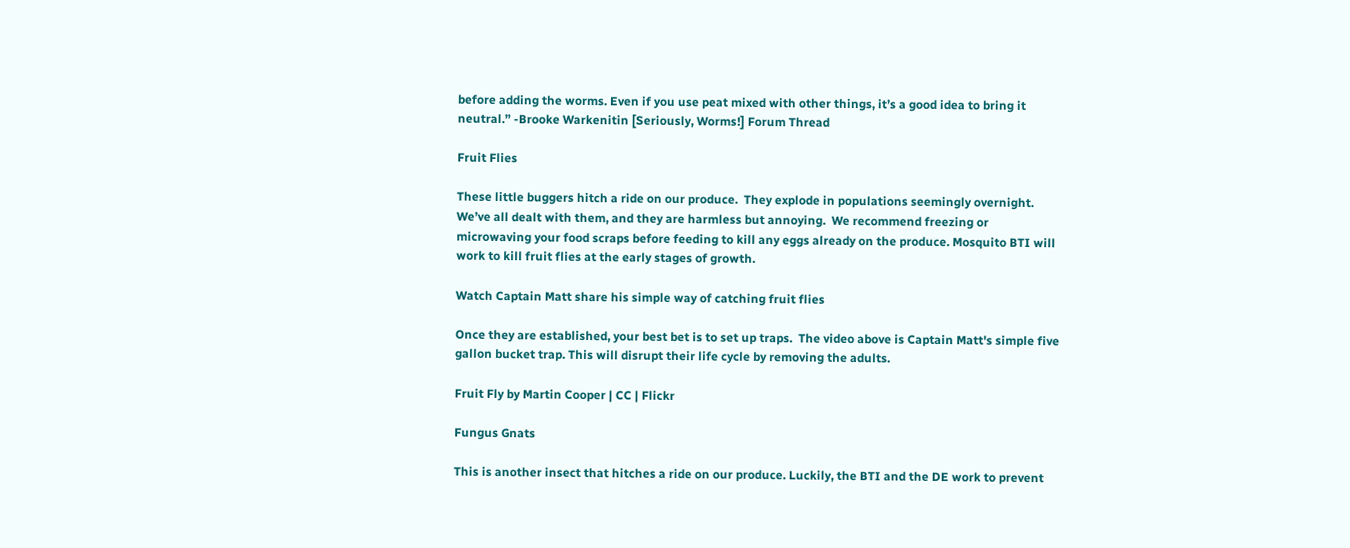before adding the worms. Even if you use peat mixed with other things, it’s a good idea to bring it neutral.” -Brooke Warkenitin [Seriously, Worms!] Forum Thread

Fruit Flies

These little buggers hitch a ride on our produce.  They explode in populations seemingly overnight.  We’ve all dealt with them, and they are harmless but annoying.  We recommend freezing or microwaving your food scraps before feeding to kill any eggs already on the produce. Mosquito BTI will work to kill fruit flies at the early stages of growth.

Watch Captain Matt share his simple way of catching fruit flies

Once they are established, your best bet is to set up traps.  The video above is Captain Matt's simple five gallon bucket trap. This will disrupt their life cycle by removing the adults.

Fruit Fly by Martin Cooper | CC | Flickr

Fungus Gnats

This is another insect that hitches a ride on our produce. Luckily, the BTI and the DE work to prevent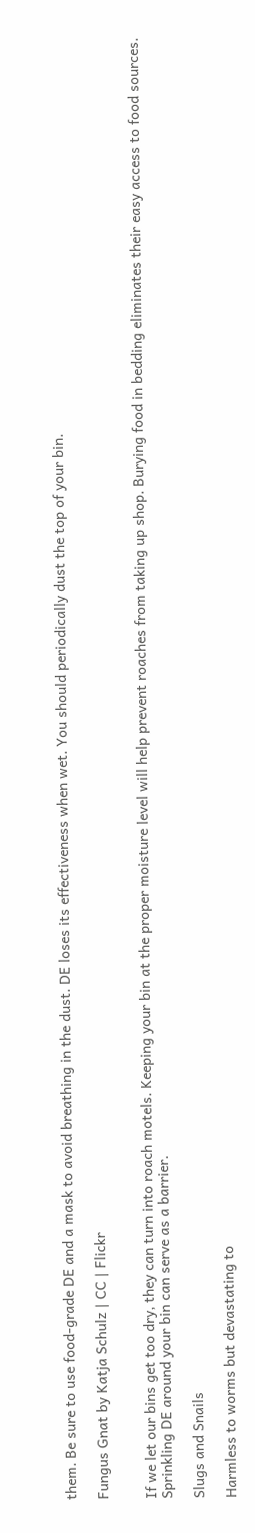them. Be sure to use food-grade DE and a mask to avoid breathing in the dust. DE loses its effectiveness when wet. You should periodically dust the top of your bin.

Fungus Gnat by Katja Schulz | CC | Flickr


If we let our bins get too dry, they can turn into roach motels. Keeping your bin at the proper moisture level will help prevent roaches from taking up shop. Burying food in bedding eliminates their easy access to food sources. Sprinkling DE around your bin can serve as a barrier.

Slugs and Snails

Harmless to worms but devastating to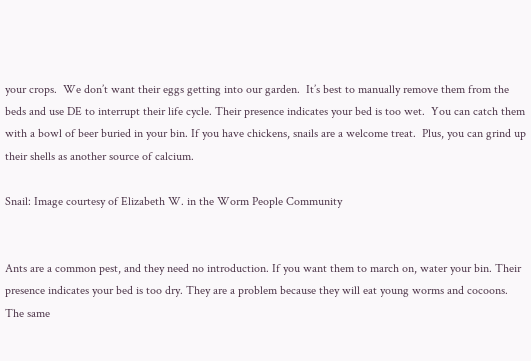your crops.  We don’t want their eggs getting into our garden.  It’s best to manually remove them from the beds and use DE to interrupt their life cycle. Their presence indicates your bed is too wet.  You can catch them with a bowl of beer buried in your bin. If you have chickens, snails are a welcome treat.  Plus, you can grind up their shells as another source of calcium.

Snail: Image courtesy of Elizabeth W. in the Worm People Community


Ants are a common pest, and they need no introduction. If you want them to march on, water your bin. Their presence indicates your bed is too dry. They are a problem because they will eat young worms and cocoons.  The same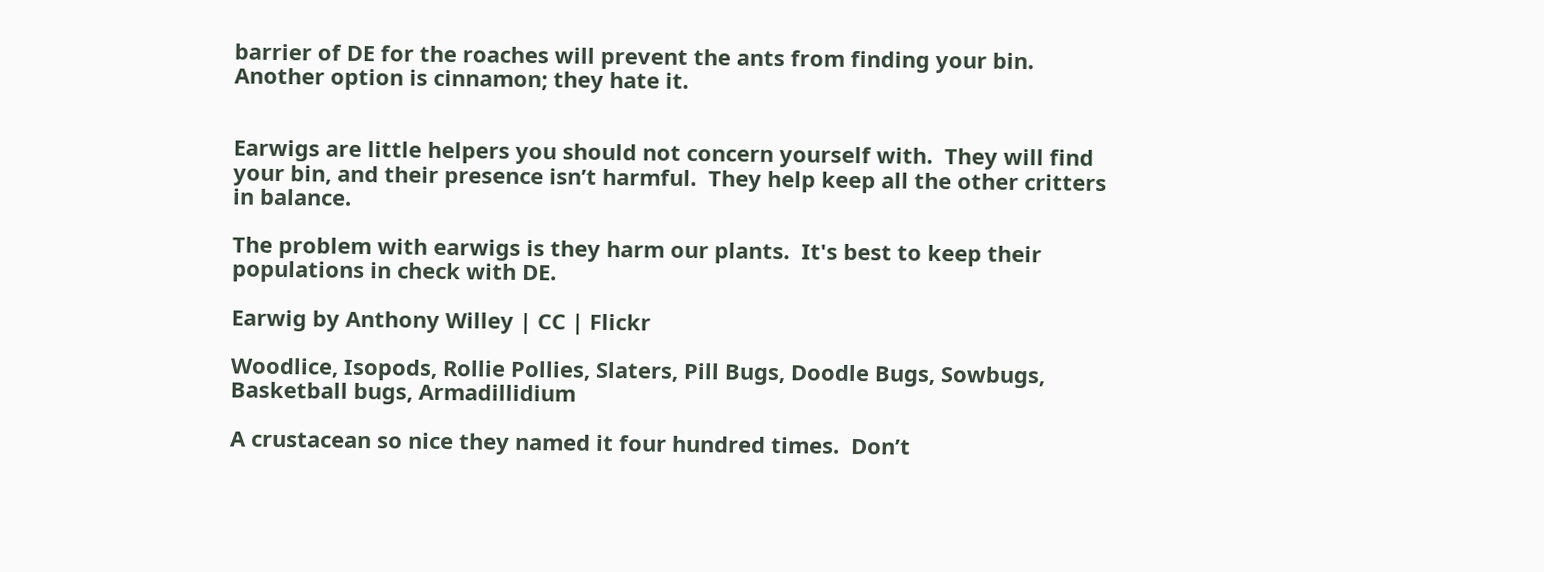barrier of DE for the roaches will prevent the ants from finding your bin. Another option is cinnamon; they hate it.


Earwigs are little helpers you should not concern yourself with.  They will find your bin, and their presence isn’t harmful.  They help keep all the other critters in balance.

The problem with earwigs is they harm our plants.  It's best to keep their populations in check with DE.

Earwig by Anthony Willey | CC | Flickr

Woodlice, Isopods, Rollie Pollies, Slaters, Pill Bugs, Doodle Bugs, Sowbugs, Basketball bugs, Armadillidium

A crustacean so nice they named it four hundred times.  Don’t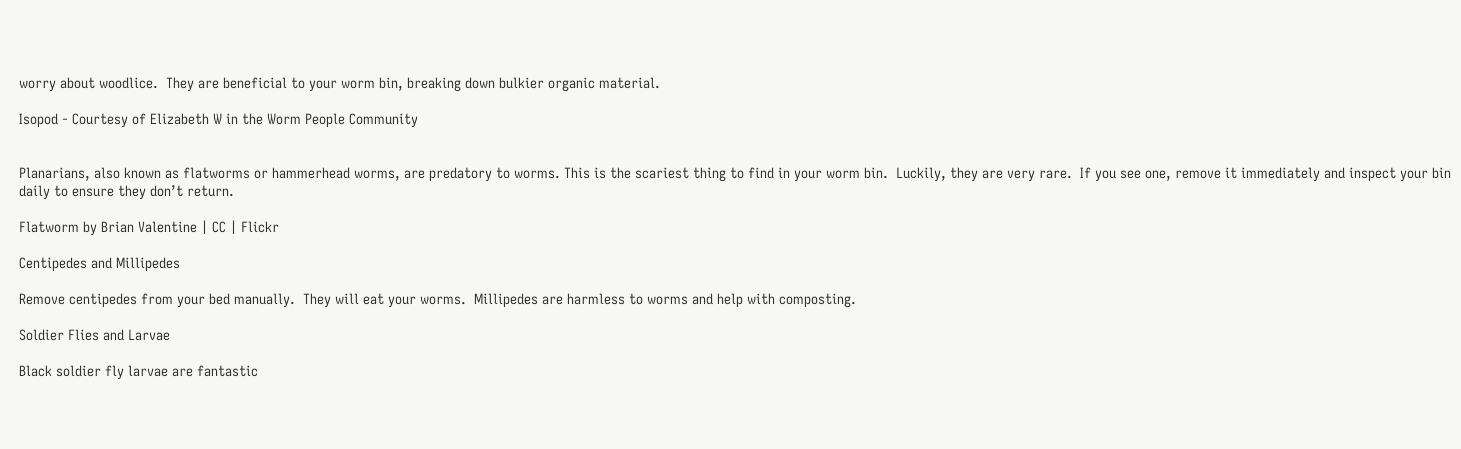worry about woodlice.  They are beneficial to your worm bin, breaking down bulkier organic material.

Isopod - Courtesy of Elizabeth W in the Worm People Community


Planarians, also known as flatworms or hammerhead worms, are predatory to worms. This is the scariest thing to find in your worm bin.  Luckily, they are very rare.  If you see one, remove it immediately and inspect your bin daily to ensure they don’t return.

Flatworm by Brian Valentine | CC | Flickr

Centipedes and Millipedes

Remove centipedes from your bed manually.  They will eat your worms.  Millipedes are harmless to worms and help with composting.

Soldier Flies and Larvae

Black soldier fly larvae are fantastic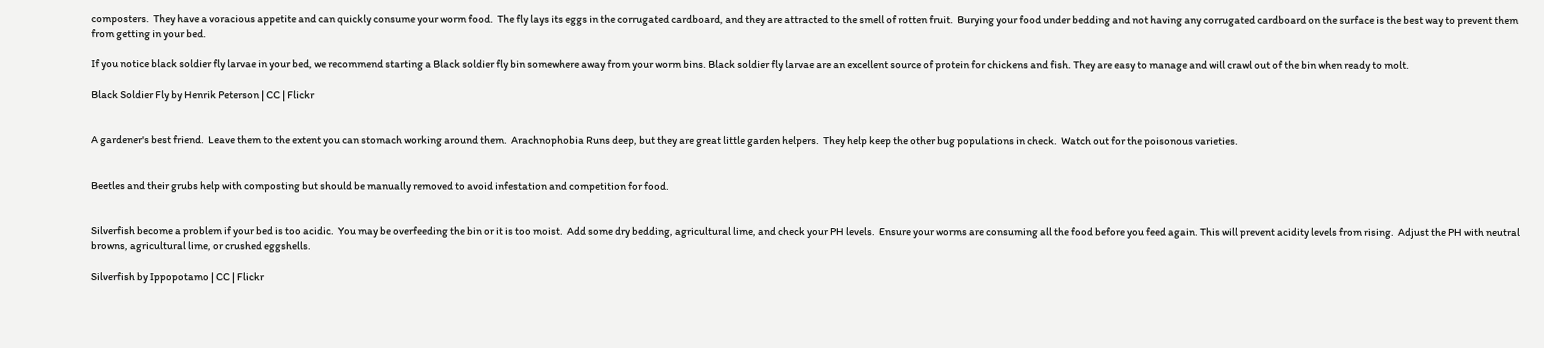composters.  They have a voracious appetite and can quickly consume your worm food.  The fly lays its eggs in the corrugated cardboard, and they are attracted to the smell of rotten fruit.  Burying your food under bedding and not having any corrugated cardboard on the surface is the best way to prevent them from getting in your bed.

If you notice black soldier fly larvae in your bed, we recommend starting a Black soldier fly bin somewhere away from your worm bins. Black soldier fly larvae are an excellent source of protein for chickens and fish. They are easy to manage and will crawl out of the bin when ready to molt.

Black Soldier Fly by Henrik Peterson | CC | Flickr


A gardener's best friend.  Leave them to the extent you can stomach working around them.  Arachnophobia Runs deep, but they are great little garden helpers.  They help keep the other bug populations in check.  Watch out for the poisonous varieties.


Beetles and their grubs help with composting but should be manually removed to avoid infestation and competition for food.


Silverfish become a problem if your bed is too acidic.  You may be overfeeding the bin or it is too moist.  Add some dry bedding, agricultural lime, and check your PH levels.  Ensure your worms are consuming all the food before you feed again. This will prevent acidity levels from rising.  Adjust the PH with neutral browns, agricultural lime, or crushed eggshells.

Silverfish by Ippopotamo | CC | Flickr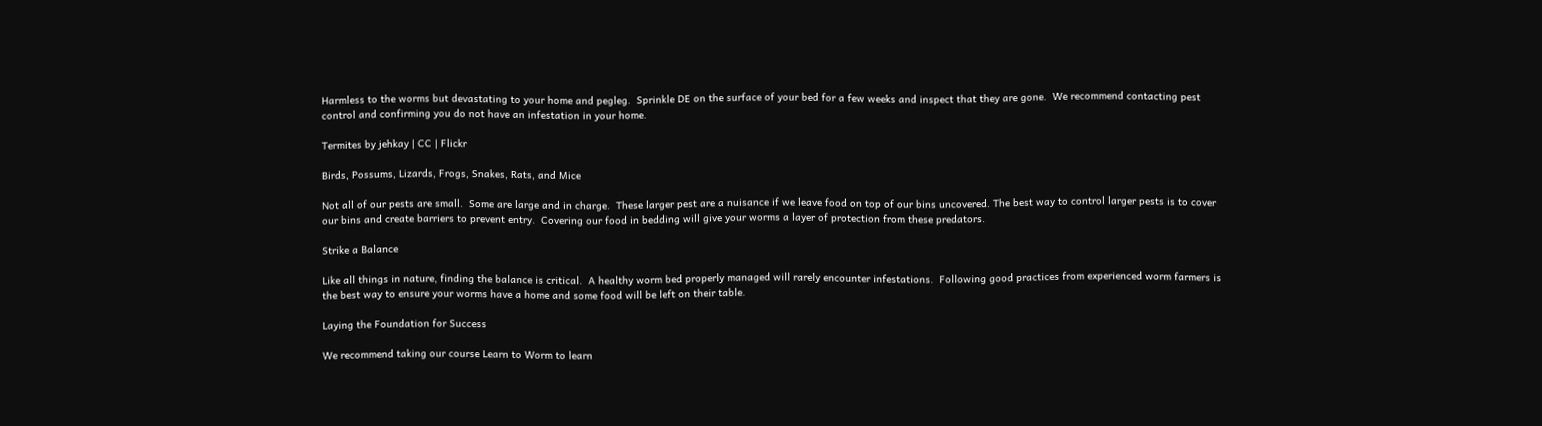Harmless to the worms but devastating to your home and pegleg.  Sprinkle DE on the surface of your bed for a few weeks and inspect that they are gone.  We recommend contacting pest control and confirming you do not have an infestation in your home.

Termites by jehkay | CC | Flickr

Birds, Possums, Lizards, Frogs, Snakes, Rats, and Mice

Not all of our pests are small.  Some are large and in charge.  These larger pest are a nuisance if we leave food on top of our bins uncovered. The best way to control larger pests is to cover our bins and create barriers to prevent entry.  Covering our food in bedding will give your worms a layer of protection from these predators.

Strike a Balance

Like all things in nature, finding the balance is critical.  A healthy worm bed properly managed will rarely encounter infestations.  Following good practices from experienced worm farmers is the best way to ensure your worms have a home and some food will be left on their table.

Laying the Foundation for Success

We recommend taking our course Learn to Worm to learn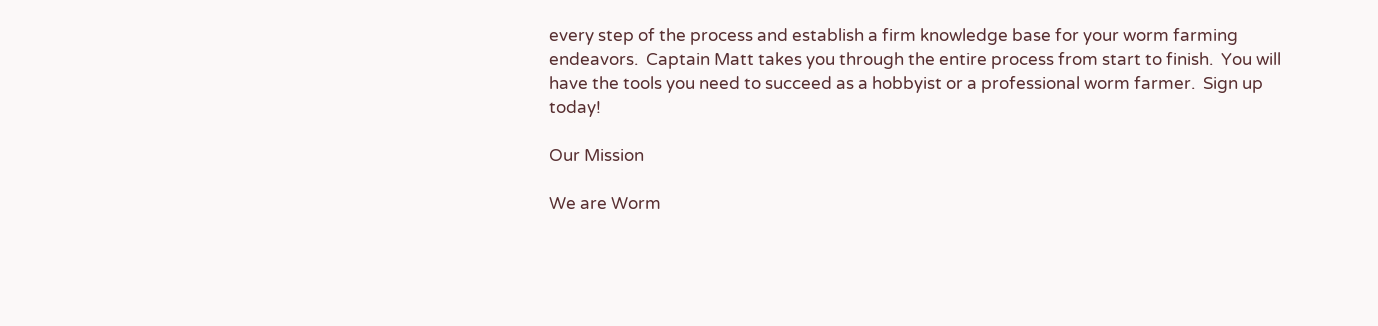every step of the process and establish a firm knowledge base for your worm farming endeavors.  Captain Matt takes you through the entire process from start to finish.  You will have the tools you need to succeed as a hobbyist or a professional worm farmer.  Sign up today!

Our Mission

We are Worm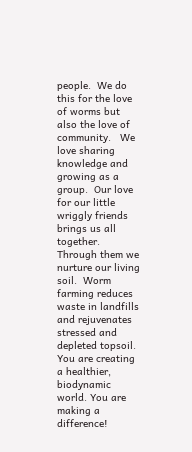people.  We do this for the love of worms but also the love of community.   We love sharing knowledge and growing as a group.  Our love for our little wriggly friends brings us all together. Through them we nurture our living soil.  Worm farming reduces waste in landfills and rejuvenates stressed and depleted topsoil. You are creating a healthier, biodynamic world. You are making a difference!